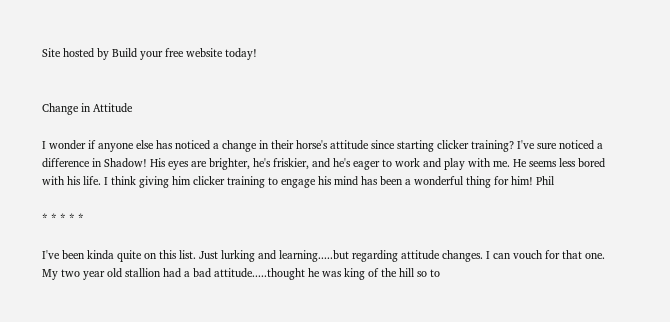Site hosted by Build your free website today!


Change in Attitude

I wonder if anyone else has noticed a change in their horse's attitude since starting clicker training? I've sure noticed a difference in Shadow! His eyes are brighter, he's friskier, and he's eager to work and play with me. He seems less bored with his life. I think giving him clicker training to engage his mind has been a wonderful thing for him! Phil

* * * * *

I've been kinda quite on this list. Just lurking and learning.....but regarding attitude changes. I can vouch for that one. My two year old stallion had a bad attitude.....thought he was king of the hill so to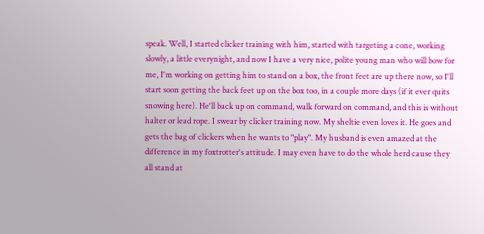speak. Well, I started clicker training with him, started with targeting a cone, working slowly, a little everynight, and now I have a very nice, polite young man who will bow for me, I'm working on getting him to stand on a box, the front feet are up there now, so I'll start soon getting the back feet up on the box too, in a couple more days (if it ever quits snowing here). He'll back up on command, walk forward on command, and this is without halter or lead rope. I swear by clicker training now. My sheltie even loves it. He goes and gets the bag of clickers when he wants to "play". My husband is even amazed at the difference in my foxtrotter's attitude. I may even have to do the whole herd cause they all stand at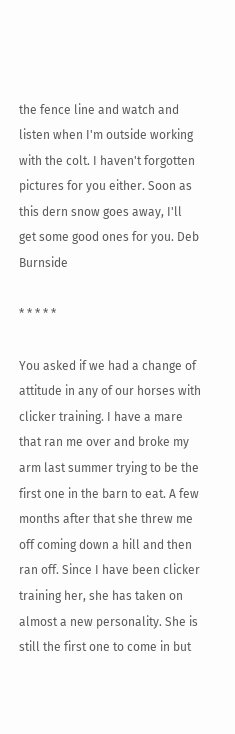the fence line and watch and listen when I'm outside working with the colt. I haven't forgotten pictures for you either. Soon as this dern snow goes away, I'll get some good ones for you. Deb Burnside

* * * * *

You asked if we had a change of attitude in any of our horses with clicker training. I have a mare that ran me over and broke my arm last summer trying to be the first one in the barn to eat. A few months after that she threw me off coming down a hill and then ran off. Since I have been clicker training her, she has taken on almost a new personality. She is still the first one to come in but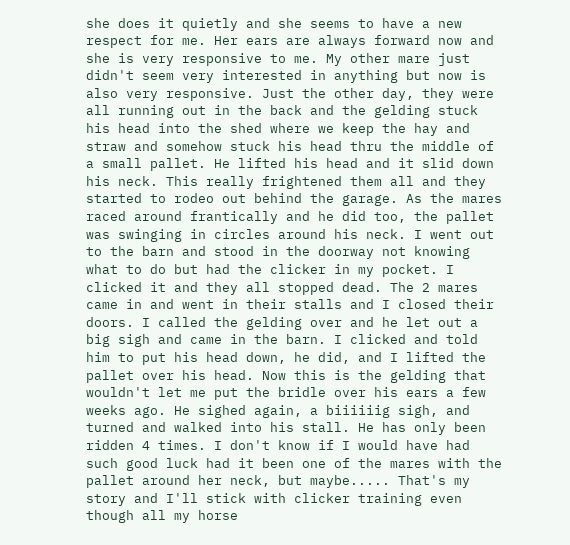she does it quietly and she seems to have a new respect for me. Her ears are always forward now and she is very responsive to me. My other mare just didn't seem very interested in anything but now is also very responsive. Just the other day, they were all running out in the back and the gelding stuck his head into the shed where we keep the hay and straw and somehow stuck his head thru the middle of a small pallet. He lifted his head and it slid down his neck. This really frightened them all and they started to rodeo out behind the garage. As the mares raced around frantically and he did too, the pallet was swinging in circles around his neck. I went out to the barn and stood in the doorway not knowing what to do but had the clicker in my pocket. I clicked it and they all stopped dead. The 2 mares came in and went in their stalls and I closed their doors. I called the gelding over and he let out a big sigh and came in the barn. I clicked and told him to put his head down, he did, and I lifted the pallet over his head. Now this is the gelding that wouldn't let me put the bridle over his ears a few weeks ago. He sighed again, a biiiiiig sigh, and turned and walked into his stall. He has only been ridden 4 times. I don't know if I would have had such good luck had it been one of the mares with the pallet around her neck, but maybe..... That's my story and I'll stick with clicker training even though all my horse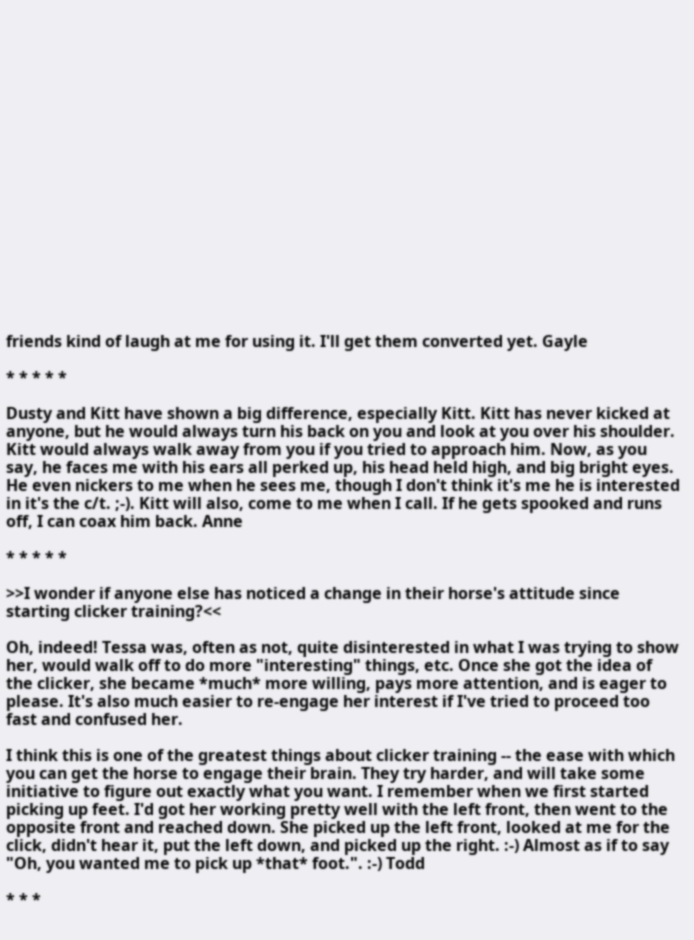friends kind of laugh at me for using it. I'll get them converted yet. Gayle

* * * * *

Dusty and Kitt have shown a big difference, especially Kitt. Kitt has never kicked at anyone, but he would always turn his back on you and look at you over his shoulder. Kitt would always walk away from you if you tried to approach him. Now, as you say, he faces me with his ears all perked up, his head held high, and big bright eyes. He even nickers to me when he sees me, though I don't think it's me he is interested in it's the c/t. ;-). Kitt will also, come to me when I call. If he gets spooked and runs off, I can coax him back. Anne

* * * * *

>>I wonder if anyone else has noticed a change in their horse's attitude since starting clicker training?<<

Oh, indeed! Tessa was, often as not, quite disinterested in what I was trying to show her, would walk off to do more "interesting" things, etc. Once she got the idea of the clicker, she became *much* more willing, pays more attention, and is eager to please. It's also much easier to re-engage her interest if I've tried to proceed too fast and confused her.

I think this is one of the greatest things about clicker training -- the ease with which you can get the horse to engage their brain. They try harder, and will take some initiative to figure out exactly what you want. I remember when we first started picking up feet. I'd got her working pretty well with the left front, then went to the opposite front and reached down. She picked up the left front, looked at me for the click, didn't hear it, put the left down, and picked up the right. :-) Almost as if to say "Oh, you wanted me to pick up *that* foot.". :-) Todd

* * *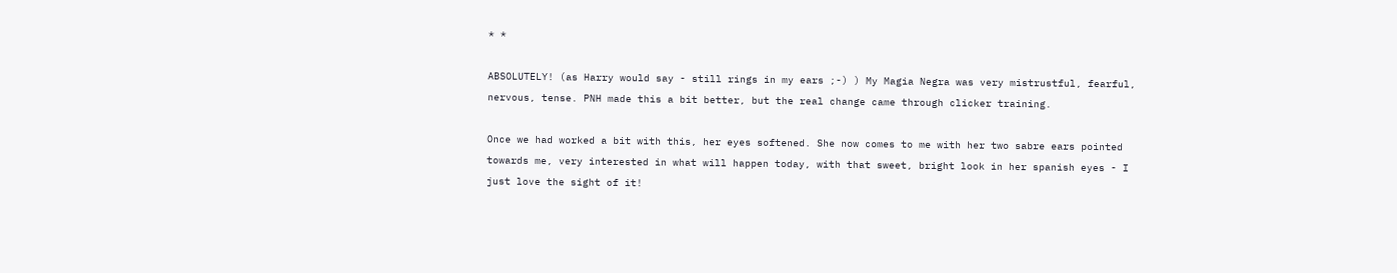* *

ABSOLUTELY! (as Harry would say - still rings in my ears ;-) ) My Magia Negra was very mistrustful, fearful, nervous, tense. PNH made this a bit better, but the real change came through clicker training.

Once we had worked a bit with this, her eyes softened. She now comes to me with her two sabre ears pointed towards me, very interested in what will happen today, with that sweet, bright look in her spanish eyes - I just love the sight of it!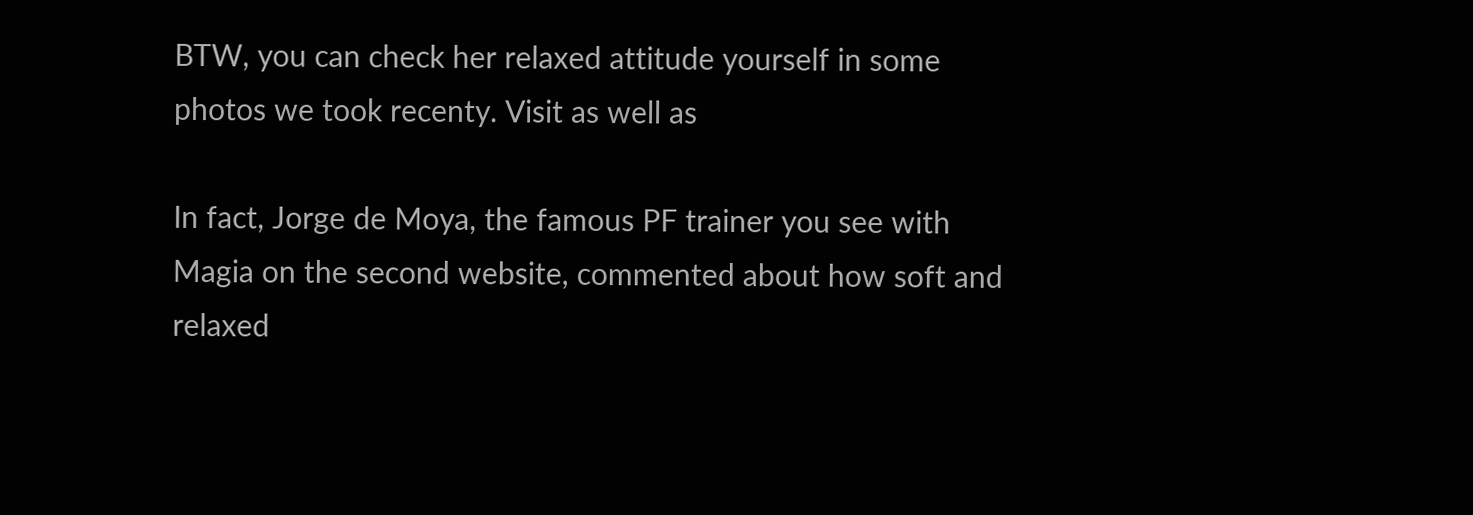BTW, you can check her relaxed attitude yourself in some photos we took recenty. Visit as well as

In fact, Jorge de Moya, the famous PF trainer you see with Magia on the second website, commented about how soft and relaxed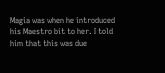Magia was when he introduced his Maestro bit to her. I told him that this was due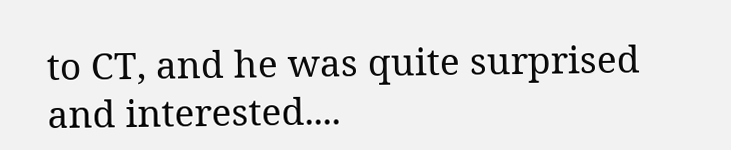to CT, and he was quite surprised and interested....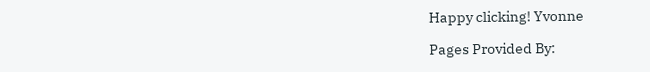Happy clicking! Yvonne

Pages Provided By: